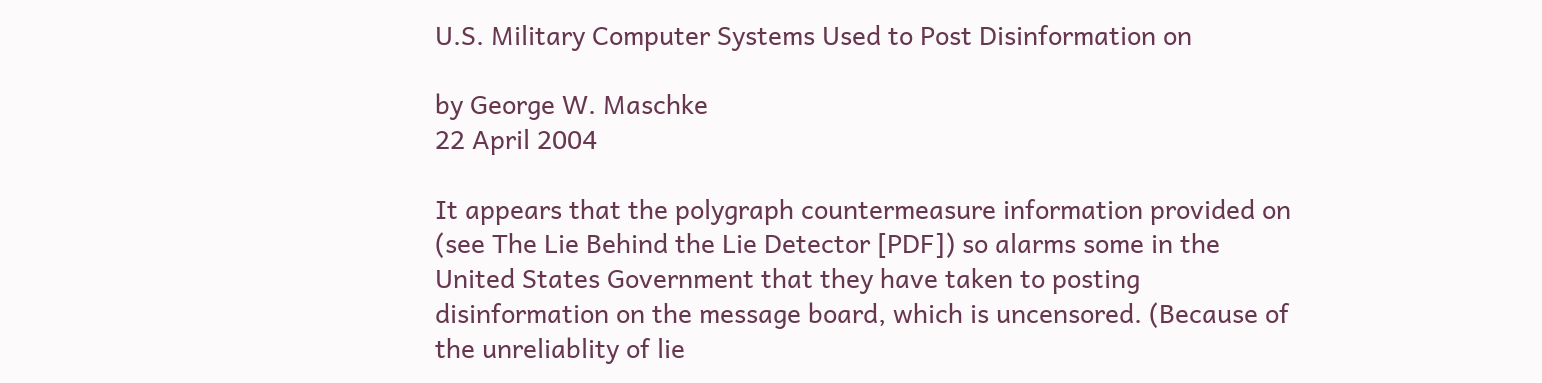U.S. Military Computer Systems Used to Post Disinformation on

by George W. Maschke
22 April 2004

It appears that the polygraph countermeasure information provided on (see The Lie Behind the Lie Detector [PDF]) so alarms some in the United States Government that they have taken to posting disinformation on the message board, which is uncensored. (Because of the unreliablity of lie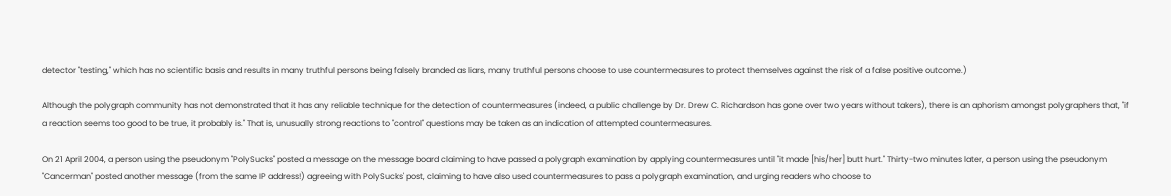detector "testing," which has no scientific basis and results in many truthful persons being falsely branded as liars, many truthful persons choose to use countermeasures to protect themselves against the risk of a false positive outcome.)

Although the polygraph community has not demonstrated that it has any reliable technique for the detection of countermeasures (indeed, a public challenge by Dr. Drew C. Richardson has gone over two years without takers), there is an aphorism amongst polygraphers that, "if a reaction seems too good to be true, it probably is." That is, unusually strong reactions to "control" questions may be taken as an indication of attempted countermeasures.

On 21 April 2004, a person using the pseudonym "PolySucks" posted a message on the message board claiming to have passed a polygraph examination by applying countermeasures until "it made [his/her] butt hurt." Thirty-two minutes later, a person using the pseudonym "Cancerman" posted another message (from the same IP address!) agreeing with PolySucks' post, claiming to have also used countermeasures to pass a polygraph examination, and urging readers who choose to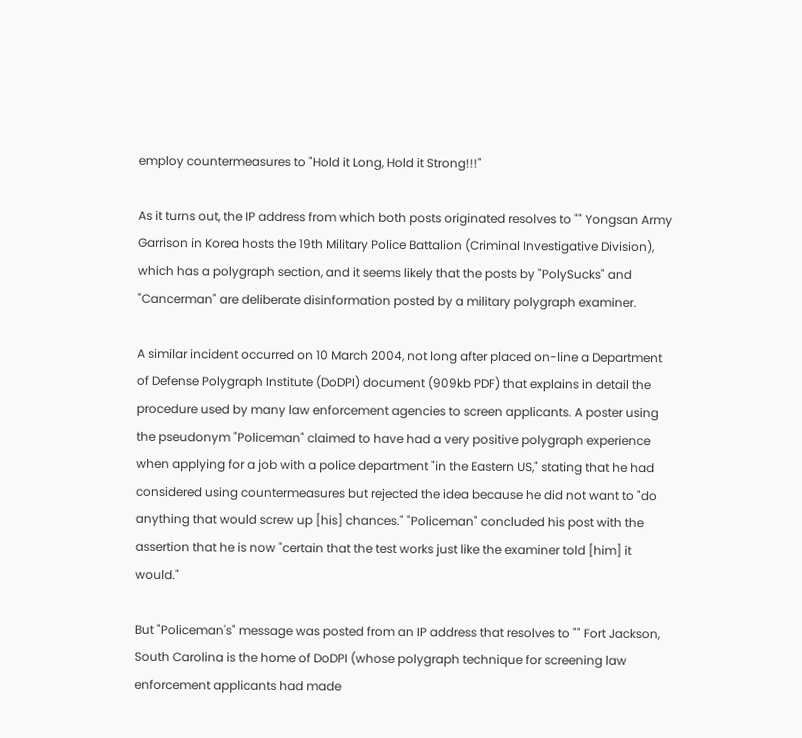employ countermeasures to "Hold it Long, Hold it Strong!!!"

As it turns out, the IP address from which both posts originated resolves to "" Yongsan Army Garrison in Korea hosts the 19th Military Police Battalion (Criminal Investigative Division), which has a polygraph section, and it seems likely that the posts by "PolySucks" and "Cancerman" are deliberate disinformation posted by a military polygraph examiner.

A similar incident occurred on 10 March 2004, not long after placed on-line a Department of Defense Polygraph Institute (DoDPI) document (909kb PDF) that explains in detail the procedure used by many law enforcement agencies to screen applicants. A poster using the pseudonym "Policeman" claimed to have had a very positive polygraph experience when applying for a job with a police department "in the Eastern US," stating that he had considered using countermeasures but rejected the idea because he did not want to "do anything that would screw up [his] chances." "Policeman" concluded his post with the assertion that he is now "certain that the test works just like the examiner told [him] it would."

But "Policeman's" message was posted from an IP address that resolves to "" Fort Jackson, South Carolina is the home of DoDPI (whose polygraph technique for screening law enforcement applicants had made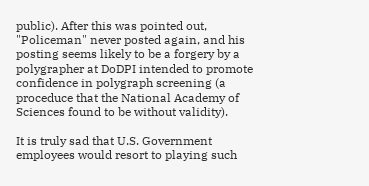public). After this was pointed out, "Policeman" never posted again, and his posting seems likely to be a forgery by a polygrapher at DoDPI intended to promote confidence in polygraph screening (a proceduce that the National Academy of Sciences found to be without validity).

It is truly sad that U.S. Government employees would resort to playing such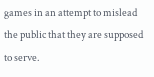games in an attempt to mislead the public that they are supposed to serve.